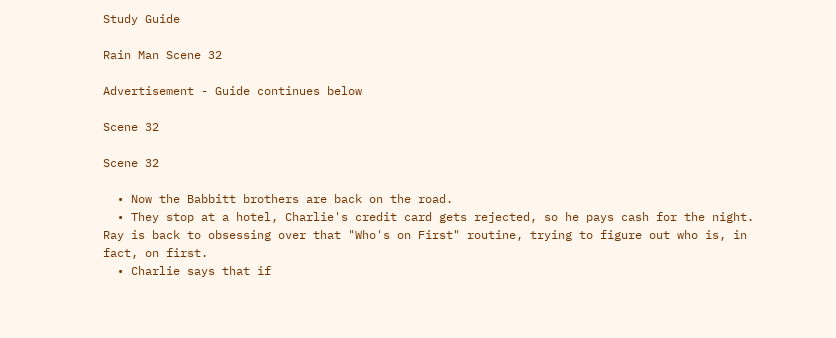Study Guide

Rain Man Scene 32

Advertisement - Guide continues below

Scene 32

Scene 32

  • Now the Babbitt brothers are back on the road.
  • They stop at a hotel, Charlie's credit card gets rejected, so he pays cash for the night. Ray is back to obsessing over that "Who's on First" routine, trying to figure out who is, in fact, on first.
  • Charlie says that if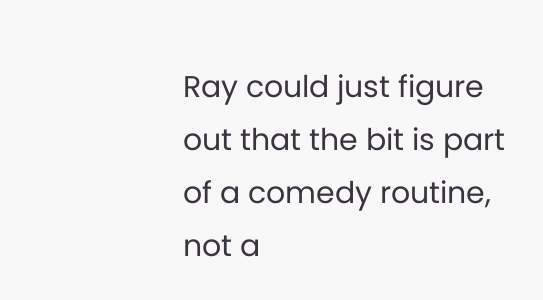Ray could just figure out that the bit is part of a comedy routine, not a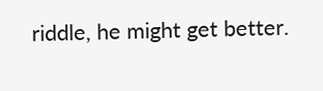riddle, he might get better.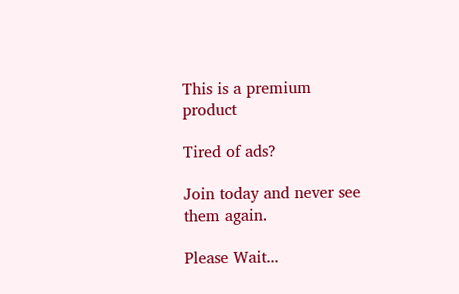This is a premium product

Tired of ads?

Join today and never see them again.

Please Wait...